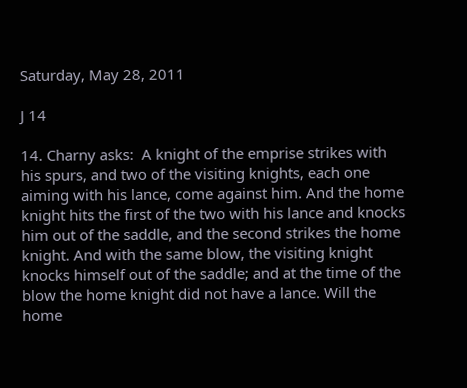Saturday, May 28, 2011

J 14

14. Charny asks:  A knight of the emprise strikes with his spurs, and two of the visiting knights, each one aiming with his lance, come against him. And the home knight hits the first of the two with his lance and knocks him out of the saddle, and the second strikes the home knight. And with the same blow, the visiting knight knocks himself out of the saddle; and at the time of the blow the home knight did not have a lance. Will the home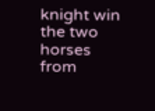knight win the two horses from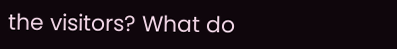the visitors? What do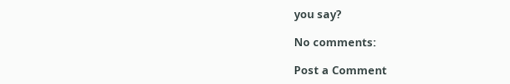you say?

No comments:

Post a Comment